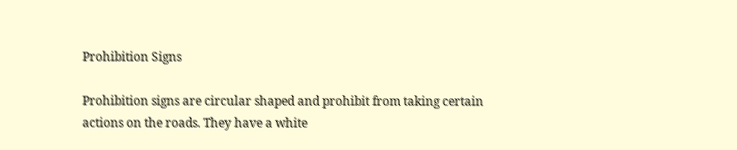Prohibition Signs

Prohibition signs are circular shaped and prohibit from taking certain actions on the roads. They have a white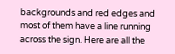backgrounds and red edges and most of them have a line running across the sign. Here are all the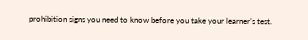prohibition signs you need to know before you take your learner’s test.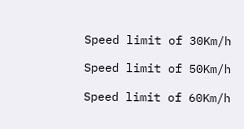Speed limit of 30Km/h

Speed limit of 50Km/h

Speed limit of 60Km/h